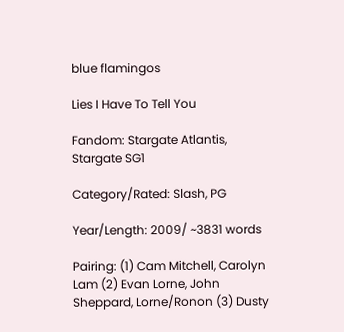blue flamingos

Lies I Have To Tell You

Fandom: Stargate Atlantis, Stargate SG1

Category/Rated: Slash, PG

Year/Length: 2009/ ~3831 words

Pairing: (1) Cam Mitchell, Carolyn Lam (2) Evan Lorne, John Sheppard, Lorne/Ronon (3) Dusty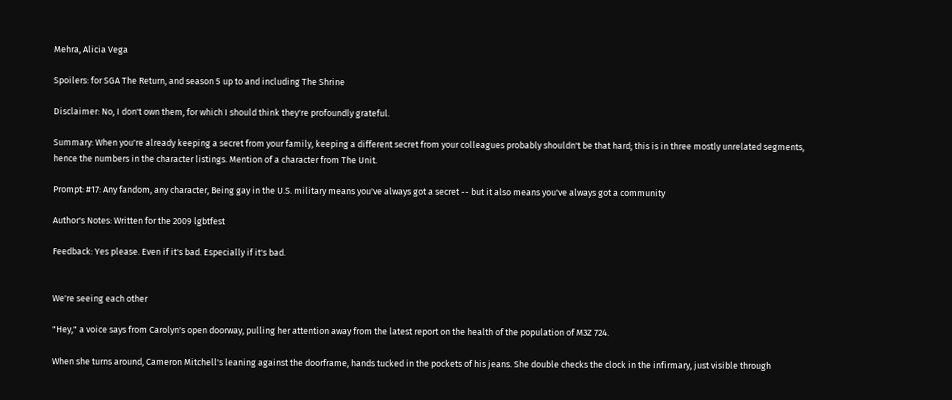Mehra, Alicia Vega

Spoilers: for SGA The Return, and season 5 up to and including The Shrine

Disclaimer: No, I don't own them, for which I should think they're profoundly grateful.

Summary: When you're already keeping a secret from your family, keeping a different secret from your colleagues probably shouldn't be that hard; this is in three mostly unrelated segments, hence the numbers in the character listings. Mention of a character from The Unit.

Prompt: #17: Any fandom, any character, Being gay in the U.S. military means you've always got a secret -- but it also means you've always got a community

Author's Notes: Written for the 2009 lgbtfest

Feedback: Yes please. Even if it's bad. Especially if it's bad.


We're seeing each other

"Hey," a voice says from Carolyn's open doorway, pulling her attention away from the latest report on the health of the population of M3Z 724.

When she turns around, Cameron Mitchell's leaning against the doorframe, hands tucked in the pockets of his jeans. She double checks the clock in the infirmary, just visible through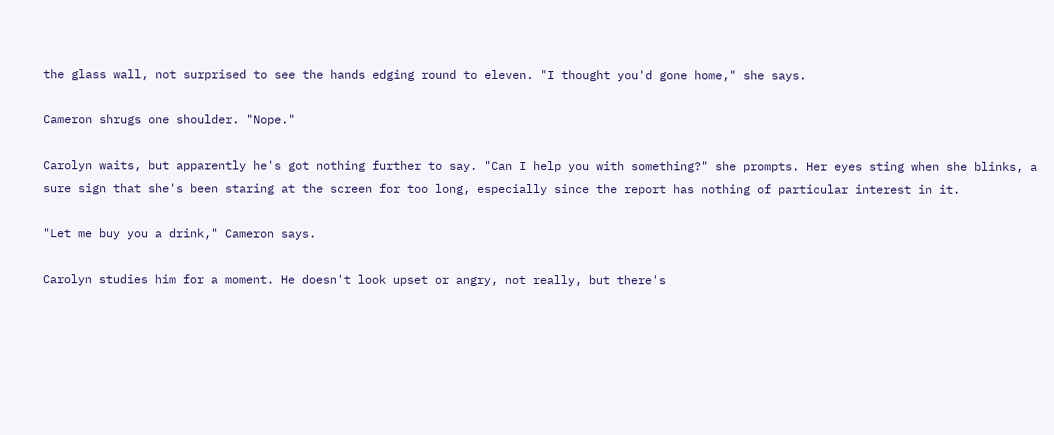the glass wall, not surprised to see the hands edging round to eleven. "I thought you'd gone home," she says.

Cameron shrugs one shoulder. "Nope."

Carolyn waits, but apparently he's got nothing further to say. "Can I help you with something?" she prompts. Her eyes sting when she blinks, a sure sign that she's been staring at the screen for too long, especially since the report has nothing of particular interest in it.

"Let me buy you a drink," Cameron says.

Carolyn studies him for a moment. He doesn't look upset or angry, not really, but there's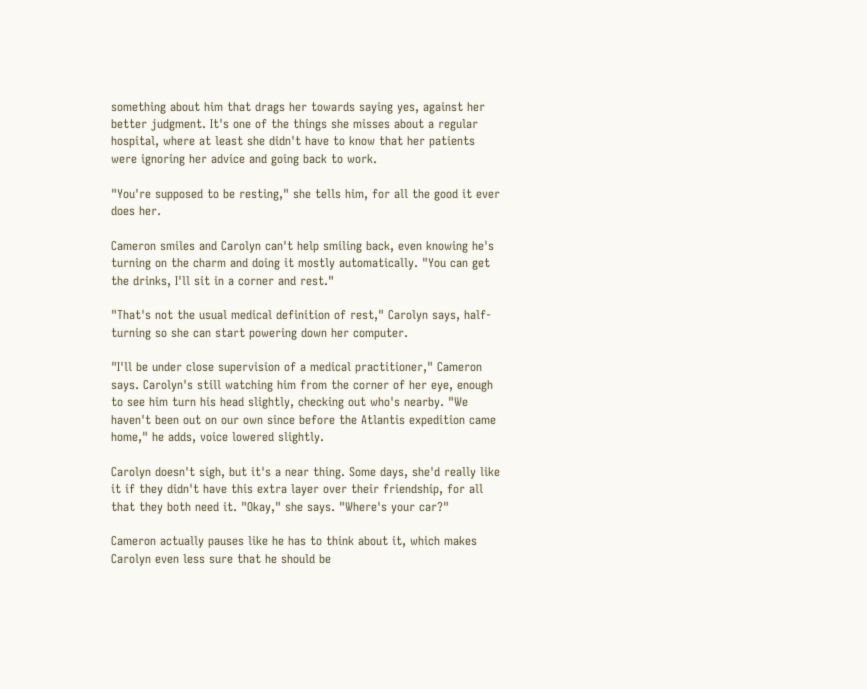something about him that drags her towards saying yes, against her better judgment. It's one of the things she misses about a regular hospital, where at least she didn't have to know that her patients were ignoring her advice and going back to work.

"You're supposed to be resting," she tells him, for all the good it ever does her.

Cameron smiles and Carolyn can't help smiling back, even knowing he's turning on the charm and doing it mostly automatically. "You can get the drinks, I'll sit in a corner and rest."

"That's not the usual medical definition of rest," Carolyn says, half-turning so she can start powering down her computer.

"I'll be under close supervision of a medical practitioner," Cameron says. Carolyn's still watching him from the corner of her eye, enough to see him turn his head slightly, checking out who's nearby. "We haven't been out on our own since before the Atlantis expedition came home," he adds, voice lowered slightly.

Carolyn doesn't sigh, but it's a near thing. Some days, she'd really like it if they didn't have this extra layer over their friendship, for all that they both need it. "Okay," she says. "Where's your car?"

Cameron actually pauses like he has to think about it, which makes Carolyn even less sure that he should be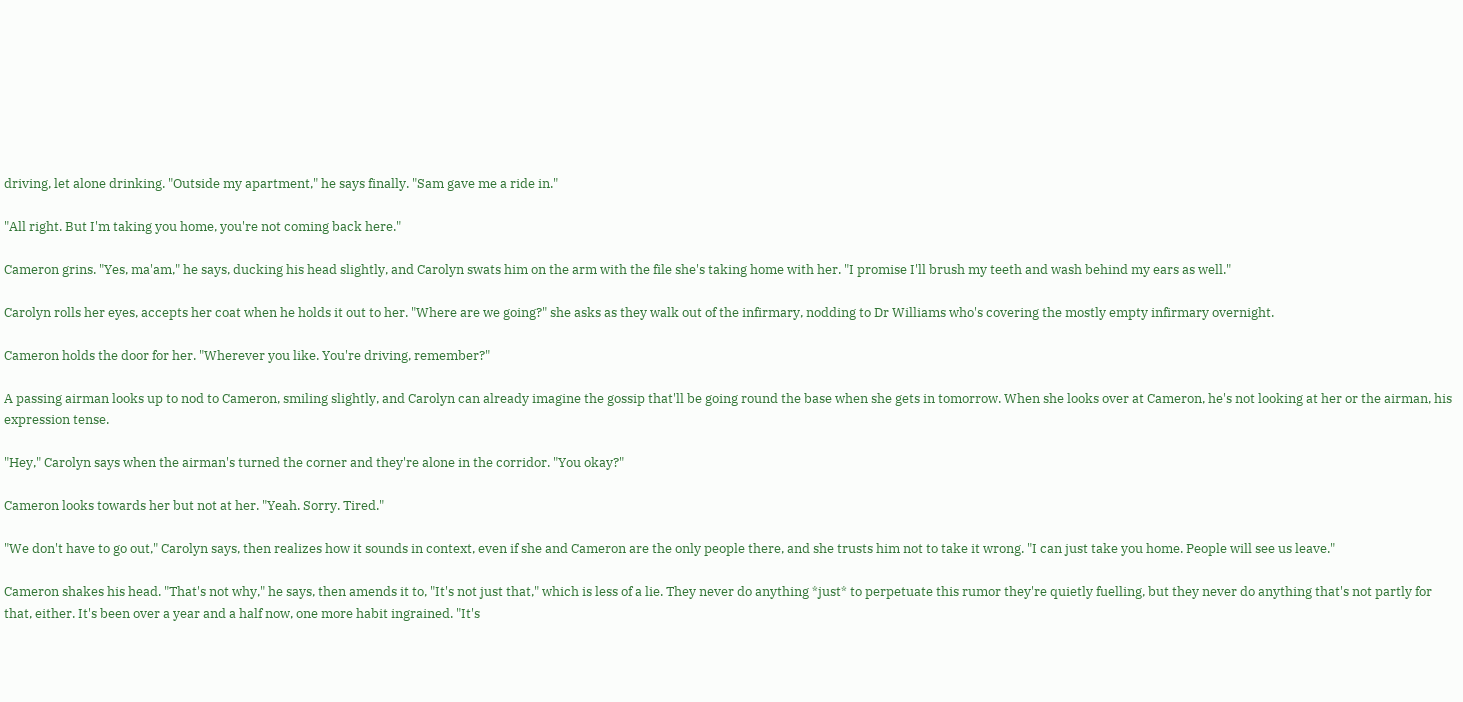driving, let alone drinking. "Outside my apartment," he says finally. "Sam gave me a ride in."

"All right. But I'm taking you home, you're not coming back here."

Cameron grins. "Yes, ma'am," he says, ducking his head slightly, and Carolyn swats him on the arm with the file she's taking home with her. "I promise I'll brush my teeth and wash behind my ears as well."

Carolyn rolls her eyes, accepts her coat when he holds it out to her. "Where are we going?" she asks as they walk out of the infirmary, nodding to Dr Williams who's covering the mostly empty infirmary overnight.

Cameron holds the door for her. "Wherever you like. You're driving, remember?"

A passing airman looks up to nod to Cameron, smiling slightly, and Carolyn can already imagine the gossip that'll be going round the base when she gets in tomorrow. When she looks over at Cameron, he's not looking at her or the airman, his expression tense.

"Hey," Carolyn says when the airman's turned the corner and they're alone in the corridor. "You okay?"

Cameron looks towards her but not at her. "Yeah. Sorry. Tired."

"We don't have to go out," Carolyn says, then realizes how it sounds in context, even if she and Cameron are the only people there, and she trusts him not to take it wrong. "I can just take you home. People will see us leave."

Cameron shakes his head. "That's not why," he says, then amends it to, "It's not just that," which is less of a lie. They never do anything *just* to perpetuate this rumor they're quietly fuelling, but they never do anything that's not partly for that, either. It's been over a year and a half now, one more habit ingrained. "It's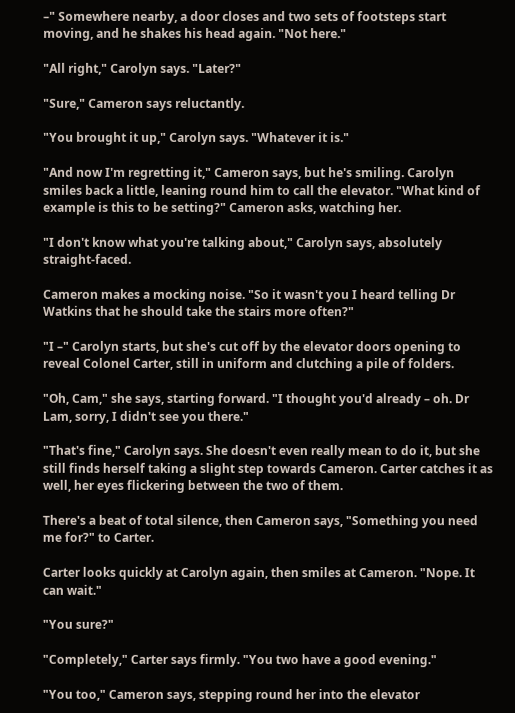–" Somewhere nearby, a door closes and two sets of footsteps start moving, and he shakes his head again. "Not here."

"All right," Carolyn says. "Later?"

"Sure," Cameron says reluctantly.

"You brought it up," Carolyn says. "Whatever it is."

"And now I'm regretting it," Cameron says, but he's smiling. Carolyn smiles back a little, leaning round him to call the elevator. "What kind of example is this to be setting?" Cameron asks, watching her.

"I don't know what you're talking about," Carolyn says, absolutely straight-faced.

Cameron makes a mocking noise. "So it wasn't you I heard telling Dr Watkins that he should take the stairs more often?"

"I –" Carolyn starts, but she's cut off by the elevator doors opening to reveal Colonel Carter, still in uniform and clutching a pile of folders.

"Oh, Cam," she says, starting forward. "I thought you'd already – oh. Dr Lam, sorry, I didn't see you there."

"That's fine," Carolyn says. She doesn't even really mean to do it, but she still finds herself taking a slight step towards Cameron. Carter catches it as well, her eyes flickering between the two of them.

There's a beat of total silence, then Cameron says, "Something you need me for?" to Carter.

Carter looks quickly at Carolyn again, then smiles at Cameron. "Nope. It can wait."

"You sure?"

"Completely," Carter says firmly. "You two have a good evening."

"You too," Cameron says, stepping round her into the elevator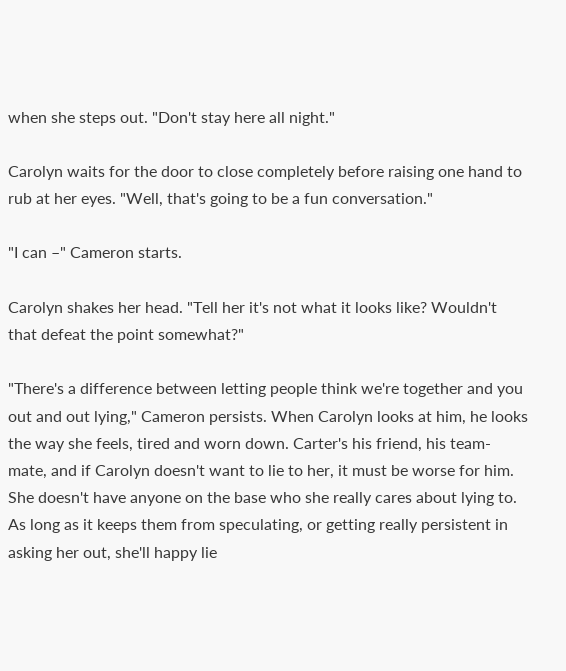when she steps out. "Don't stay here all night."

Carolyn waits for the door to close completely before raising one hand to rub at her eyes. "Well, that's going to be a fun conversation."

"I can –" Cameron starts.

Carolyn shakes her head. "Tell her it's not what it looks like? Wouldn't that defeat the point somewhat?"

"There's a difference between letting people think we're together and you out and out lying," Cameron persists. When Carolyn looks at him, he looks the way she feels, tired and worn down. Carter's his friend, his team-mate, and if Carolyn doesn't want to lie to her, it must be worse for him. She doesn't have anyone on the base who she really cares about lying to. As long as it keeps them from speculating, or getting really persistent in asking her out, she'll happy lie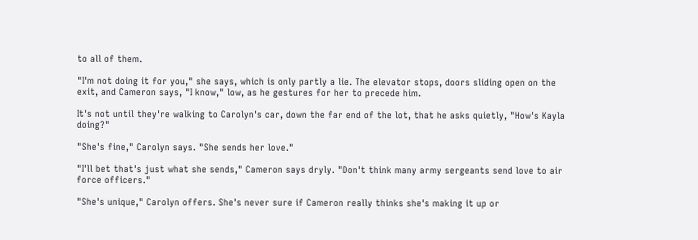to all of them.

"I'm not doing it for you," she says, which is only partly a lie. The elevator stops, doors sliding open on the exit, and Cameron says, "I know," low, as he gestures for her to precede him.

It's not until they're walking to Carolyn's car, down the far end of the lot, that he asks quietly, "How's Kayla doing?"

"She's fine," Carolyn says. "She sends her love."

"I'll bet that's just what she sends," Cameron says dryly. "Don't think many army sergeants send love to air force officers."

"She's unique," Carolyn offers. She's never sure if Cameron really thinks she's making it up or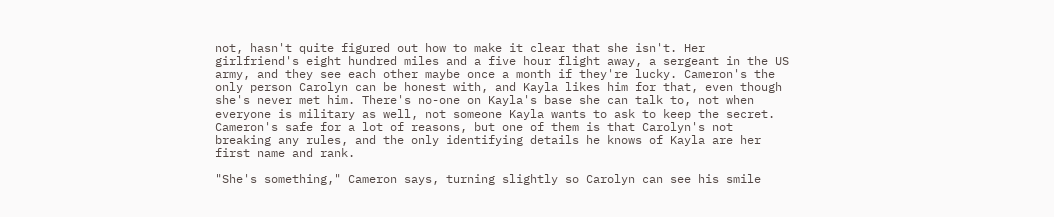not, hasn't quite figured out how to make it clear that she isn't. Her girlfriend's eight hundred miles and a five hour flight away, a sergeant in the US army, and they see each other maybe once a month if they're lucky. Cameron's the only person Carolyn can be honest with, and Kayla likes him for that, even though she's never met him. There's no-one on Kayla's base she can talk to, not when everyone is military as well, not someone Kayla wants to ask to keep the secret. Cameron's safe for a lot of reasons, but one of them is that Carolyn's not breaking any rules, and the only identifying details he knows of Kayla are her first name and rank.

"She's something," Cameron says, turning slightly so Carolyn can see his smile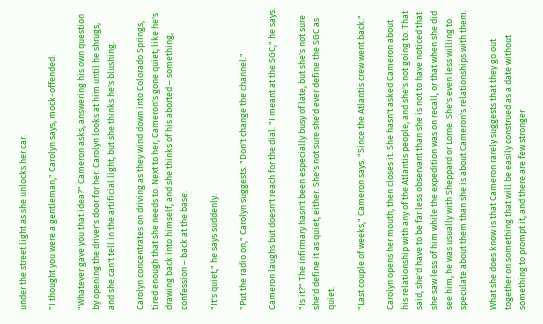under the street light as she unlocks her car.

"I thought you were a gentleman," Carolyn says, mock-offended.

"Whatever gave you that idea?" Cameron asks, answering his own question by opening the driver's door for her. Carolyn looks at him until he shrugs, and she can't tell in the artificial light, but she thinks he's blushing.

Carolyn concentrates on driving as they wind down into Colorado Springs, tired enough that she needs to. Next to her, Cameron's gone quiet, like he's drawing back into himself, and she thinks of his aborted – something, confession – back at the base.

"It's quiet," he says suddenly.

"Put the radio on," Carolyn suggests. "Don't change the channel."

Cameron laughs but doesn't reach for the dial. "I meant at the SGC," he says.

"Is it?" The infirmary hasn't been especially busy of late, but she's not sure she'd define it as quiet, either. She's not sure she'd ever define the SGC as quiet.

"Last couple of weeks," Cameron says. "Since the Atlantis crew went back."

Carolyn opens her mouth, then closes it. She hasn't asked Cameron about his relationship with any of the Atlantis people, and she's not going to. That said, she'd have to be far less observant than she is not to have noticed that she saw less of him while the expedition was on recall, or that when she did see him, he was usually with Sheppard or Lorne. She's even less willing to speculate about them than she is about Cameron's relationships with them.

What she does know is that Cameron rarely suggests that they go out together on something that will be easily construed as a date without something to prompt it, and there are few stronger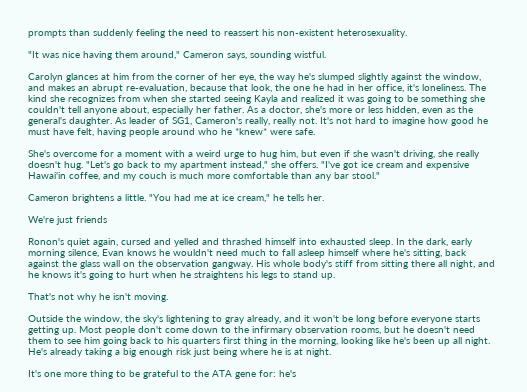prompts than suddenly feeling the need to reassert his non-existent heterosexuality.

"It was nice having them around," Cameron says, sounding wistful.

Carolyn glances at him from the corner of her eye, the way he's slumped slightly against the window, and makes an abrupt re-evaluation, because that look, the one he had in her office, it's loneliness. The kind she recognizes from when she started seeing Kayla and realized it was going to be something she couldn't tell anyone about, especially her father. As a doctor, she's more or less hidden, even as the general's daughter. As leader of SG1, Cameron's really, really not. It's not hard to imagine how good he must have felt, having people around who he *knew* were safe.

She's overcome for a moment with a weird urge to hug him, but even if she wasn't driving, she really doesn't hug. "Let's go back to my apartment instead," she offers. "I've got ice cream and expensive Hawai'in coffee, and my couch is much more comfortable than any bar stool."

Cameron brightens a little. "You had me at ice cream," he tells her.

We're just friends

Ronon's quiet again, cursed and yelled and thrashed himself into exhausted sleep. In the dark, early morning silence, Evan knows he wouldn't need much to fall asleep himself where he's sitting, back against the glass wall on the observation gangway. His whole body's stiff from sitting there all night, and he knows it's going to hurt when he straightens his legs to stand up.

That's not why he isn't moving.

Outside the window, the sky's lightening to gray already, and it won't be long before everyone starts getting up. Most people don't come down to the infirmary observation rooms, but he doesn't need them to see him going back to his quarters first thing in the morning, looking like he's been up all night. He's already taking a big enough risk just being where he is at night.

It's one more thing to be grateful to the ATA gene for: he's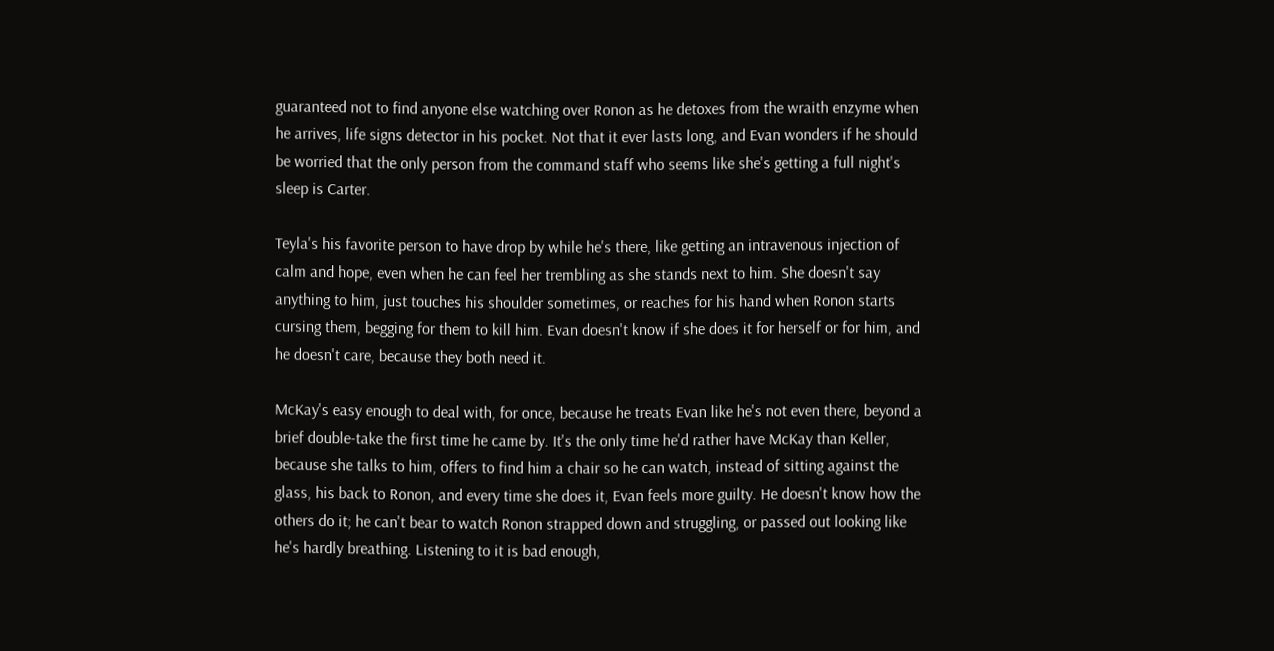guaranteed not to find anyone else watching over Ronon as he detoxes from the wraith enzyme when he arrives, life signs detector in his pocket. Not that it ever lasts long, and Evan wonders if he should be worried that the only person from the command staff who seems like she's getting a full night's sleep is Carter.

Teyla's his favorite person to have drop by while he's there, like getting an intravenous injection of calm and hope, even when he can feel her trembling as she stands next to him. She doesn't say anything to him, just touches his shoulder sometimes, or reaches for his hand when Ronon starts cursing them, begging for them to kill him. Evan doesn't know if she does it for herself or for him, and he doesn't care, because they both need it.

McKay's easy enough to deal with, for once, because he treats Evan like he's not even there, beyond a brief double-take the first time he came by. It's the only time he'd rather have McKay than Keller, because she talks to him, offers to find him a chair so he can watch, instead of sitting against the glass, his back to Ronon, and every time she does it, Evan feels more guilty. He doesn't know how the others do it; he can't bear to watch Ronon strapped down and struggling, or passed out looking like he's hardly breathing. Listening to it is bad enough,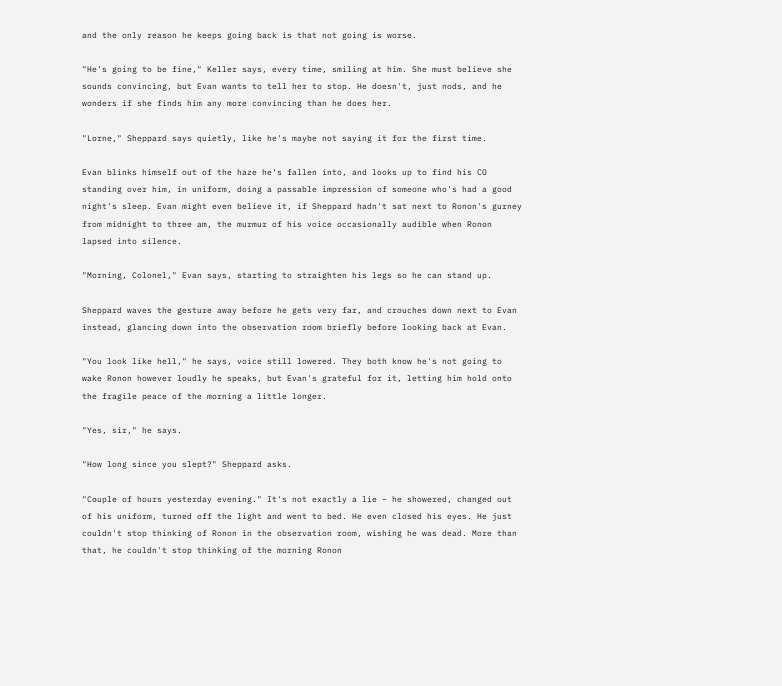and the only reason he keeps going back is that not going is worse.

"He's going to be fine," Keller says, every time, smiling at him. She must believe she sounds convincing, but Evan wants to tell her to stop. He doesn't, just nods, and he wonders if she finds him any more convincing than he does her.

"Lorne," Sheppard says quietly, like he's maybe not saying it for the first time.

Evan blinks himself out of the haze he's fallen into, and looks up to find his CO standing over him, in uniform, doing a passable impression of someone who's had a good night's sleep. Evan might even believe it, if Sheppard hadn't sat next to Ronon's gurney from midnight to three am, the murmur of his voice occasionally audible when Ronon lapsed into silence.

"Morning, Colonel," Evan says, starting to straighten his legs so he can stand up.

Sheppard waves the gesture away before he gets very far, and crouches down next to Evan instead, glancing down into the observation room briefly before looking back at Evan.

"You look like hell," he says, voice still lowered. They both know he's not going to wake Ronon however loudly he speaks, but Evan's grateful for it, letting him hold onto the fragile peace of the morning a little longer.

"Yes, sir," he says.

"How long since you slept?" Sheppard asks.

"Couple of hours yesterday evening." It's not exactly a lie – he showered, changed out of his uniform, turned off the light and went to bed. He even closed his eyes. He just couldn't stop thinking of Ronon in the observation room, wishing he was dead. More than that, he couldn't stop thinking of the morning Ronon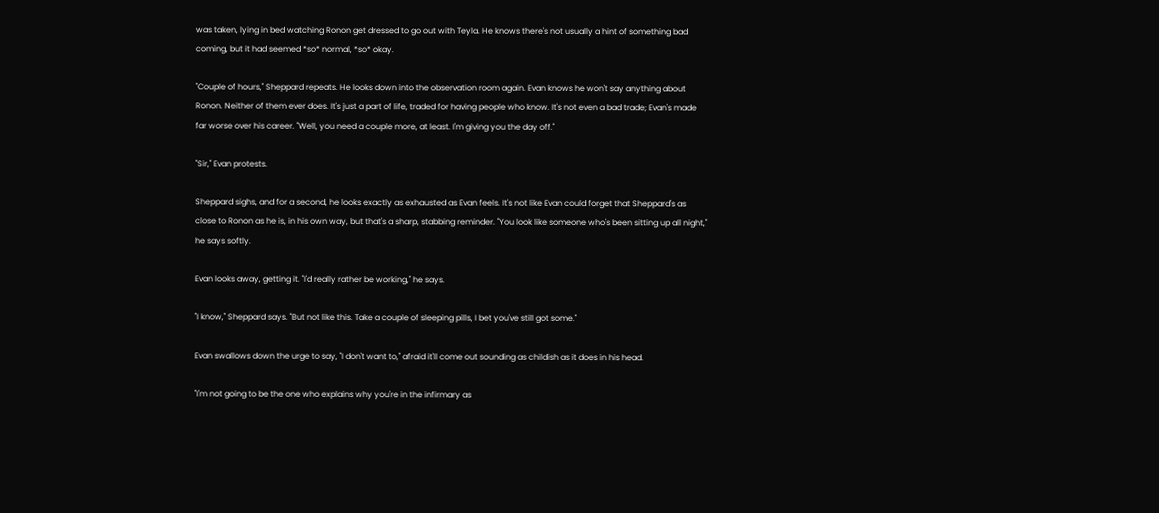was taken, lying in bed watching Ronon get dressed to go out with Teyla. He knows there's not usually a hint of something bad coming, but it had seemed *so* normal, *so* okay.

"Couple of hours," Sheppard repeats. He looks down into the observation room again. Evan knows he won't say anything about Ronon. Neither of them ever does. It's just a part of life, traded for having people who know. It's not even a bad trade; Evan's made far worse over his career. "Well, you need a couple more, at least. I'm giving you the day off."

"Sir," Evan protests.

Sheppard sighs, and for a second, he looks exactly as exhausted as Evan feels. It's not like Evan could forget that Sheppard's as close to Ronon as he is, in his own way, but that's a sharp, stabbing reminder. "You look like someone who's been sitting up all night," he says softly.

Evan looks away, getting it. "I'd really rather be working," he says.

"I know," Sheppard says. "But not like this. Take a couple of sleeping pills, I bet you've still got some."

Evan swallows down the urge to say, "I don't want to," afraid it'll come out sounding as childish as it does in his head.

"I'm not going to be the one who explains why you're in the infirmary as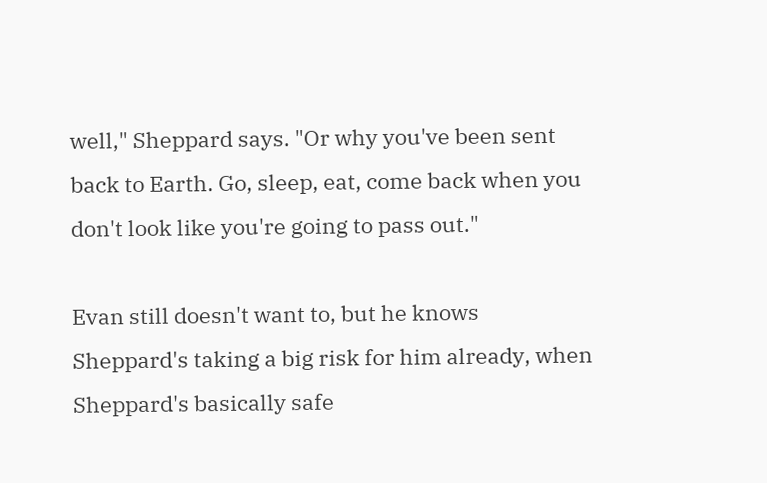well," Sheppard says. "Or why you've been sent back to Earth. Go, sleep, eat, come back when you don't look like you're going to pass out."

Evan still doesn't want to, but he knows Sheppard's taking a big risk for him already, when Sheppard's basically safe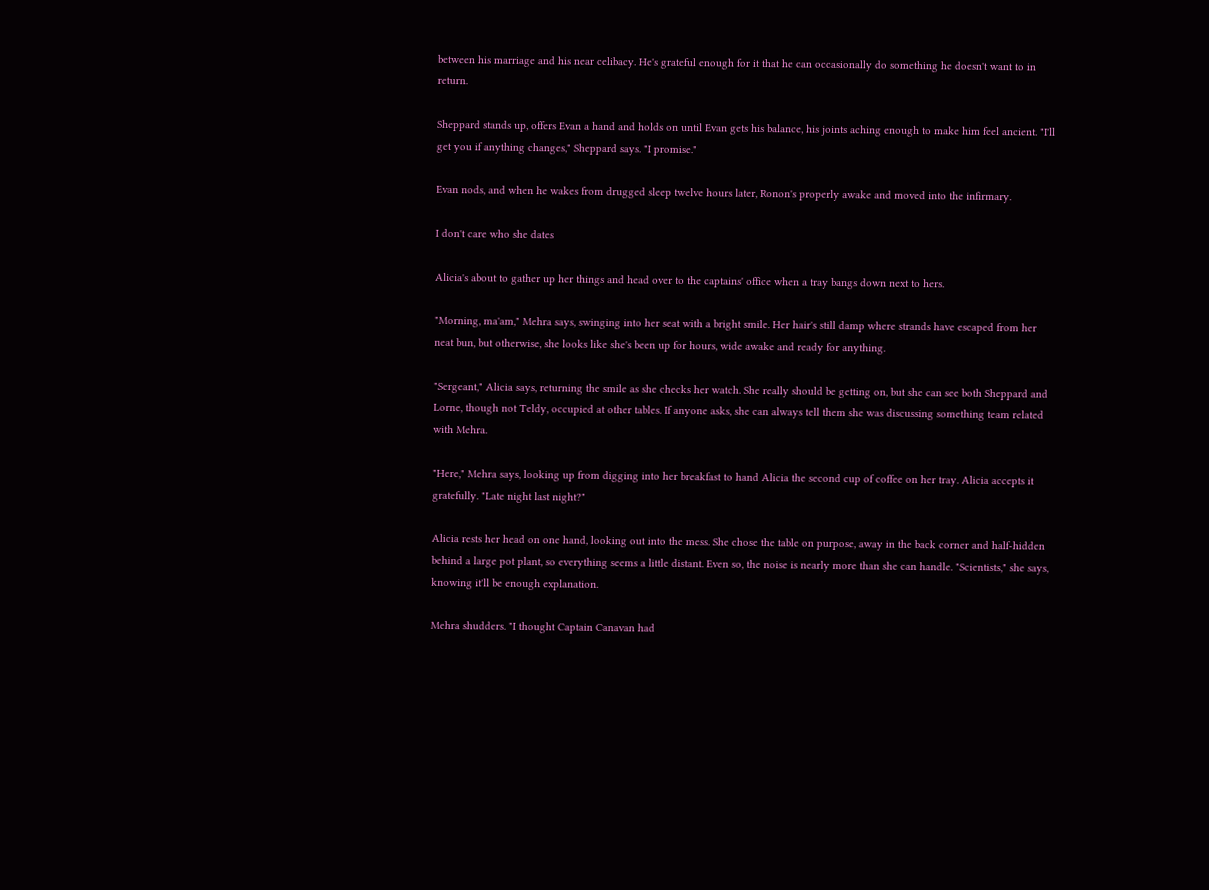between his marriage and his near celibacy. He's grateful enough for it that he can occasionally do something he doesn't want to in return.

Sheppard stands up, offers Evan a hand and holds on until Evan gets his balance, his joints aching enough to make him feel ancient. "I'll get you if anything changes," Sheppard says. "I promise."

Evan nods, and when he wakes from drugged sleep twelve hours later, Ronon's properly awake and moved into the infirmary.

I don't care who she dates

Alicia's about to gather up her things and head over to the captains' office when a tray bangs down next to hers.

"Morning, ma'am," Mehra says, swinging into her seat with a bright smile. Her hair's still damp where strands have escaped from her neat bun, but otherwise, she looks like she's been up for hours, wide awake and ready for anything.

"Sergeant," Alicia says, returning the smile as she checks her watch. She really should be getting on, but she can see both Sheppard and Lorne, though not Teldy, occupied at other tables. If anyone asks, she can always tell them she was discussing something team related with Mehra.

"Here," Mehra says, looking up from digging into her breakfast to hand Alicia the second cup of coffee on her tray. Alicia accepts it gratefully. "Late night last night?"

Alicia rests her head on one hand, looking out into the mess. She chose the table on purpose, away in the back corner and half-hidden behind a large pot plant, so everything seems a little distant. Even so, the noise is nearly more than she can handle. "Scientists," she says, knowing it'll be enough explanation.

Mehra shudders. "I thought Captain Canavan had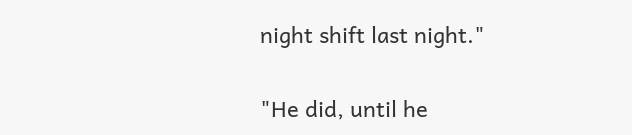night shift last night."

"He did, until he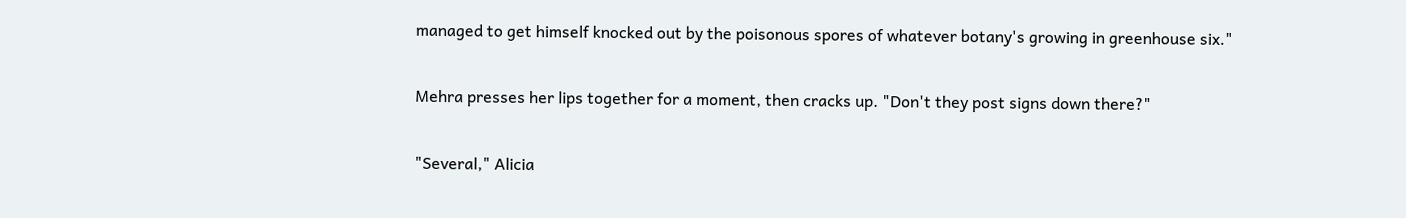managed to get himself knocked out by the poisonous spores of whatever botany's growing in greenhouse six."

Mehra presses her lips together for a moment, then cracks up. "Don't they post signs down there?"

"Several," Alicia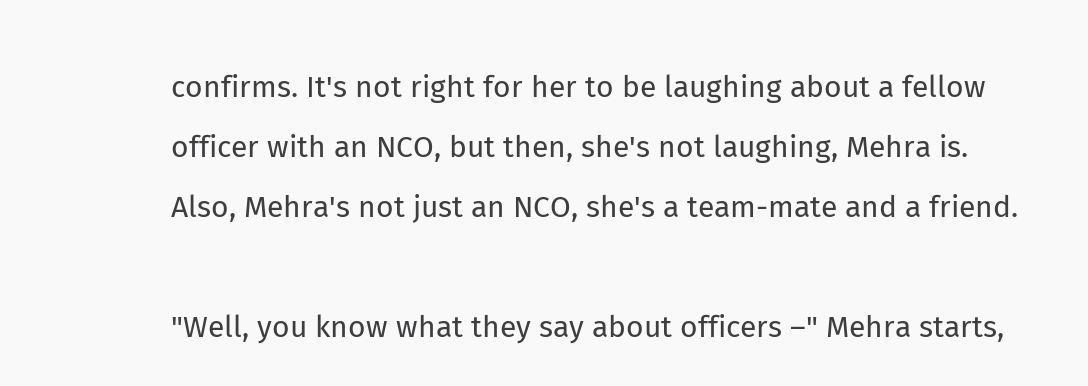confirms. It's not right for her to be laughing about a fellow officer with an NCO, but then, she's not laughing, Mehra is. Also, Mehra's not just an NCO, she's a team-mate and a friend.

"Well, you know what they say about officers –" Mehra starts,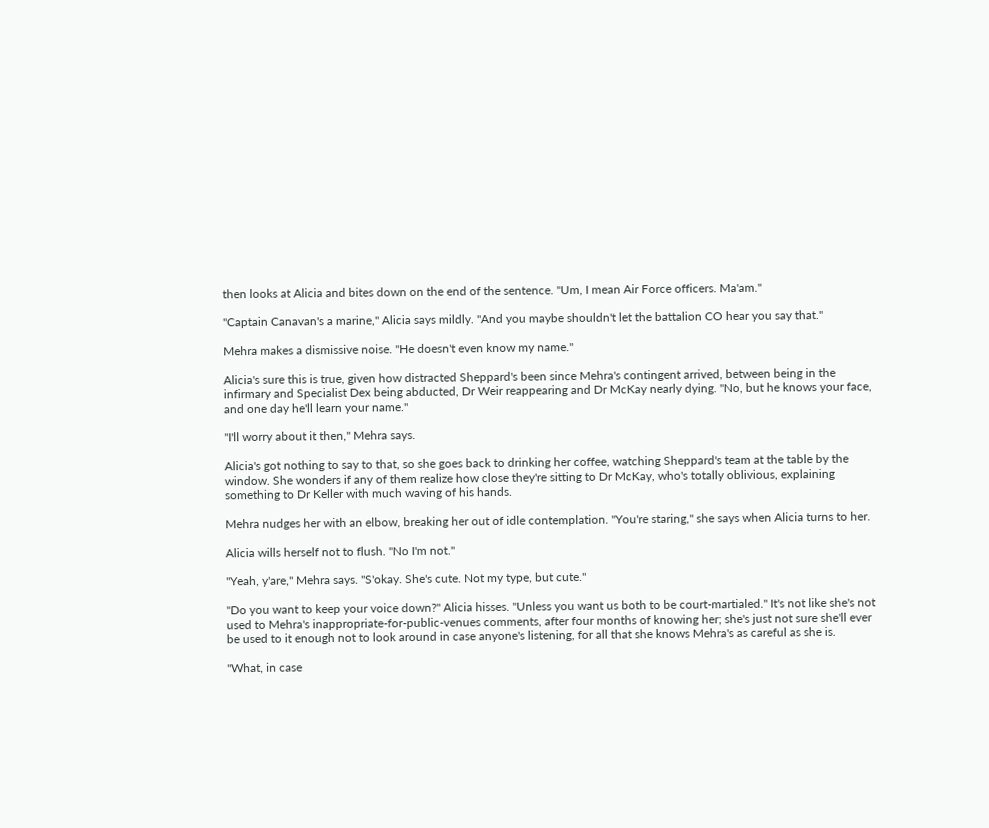then looks at Alicia and bites down on the end of the sentence. "Um, I mean Air Force officers. Ma'am."

"Captain Canavan's a marine," Alicia says mildly. "And you maybe shouldn't let the battalion CO hear you say that."

Mehra makes a dismissive noise. "He doesn't even know my name."

Alicia's sure this is true, given how distracted Sheppard's been since Mehra's contingent arrived, between being in the infirmary and Specialist Dex being abducted, Dr Weir reappearing and Dr McKay nearly dying. "No, but he knows your face, and one day he'll learn your name."

"I'll worry about it then," Mehra says.

Alicia's got nothing to say to that, so she goes back to drinking her coffee, watching Sheppard's team at the table by the window. She wonders if any of them realize how close they're sitting to Dr McKay, who's totally oblivious, explaining something to Dr Keller with much waving of his hands.

Mehra nudges her with an elbow, breaking her out of idle contemplation. "You're staring," she says when Alicia turns to her.

Alicia wills herself not to flush. "No I'm not."

"Yeah, y'are," Mehra says. "S'okay. She's cute. Not my type, but cute."

"Do you want to keep your voice down?" Alicia hisses. "Unless you want us both to be court-martialed." It's not like she's not used to Mehra's inappropriate-for-public-venues comments, after four months of knowing her; she's just not sure she'll ever be used to it enough not to look around in case anyone's listening, for all that she knows Mehra's as careful as she is.

"What, in case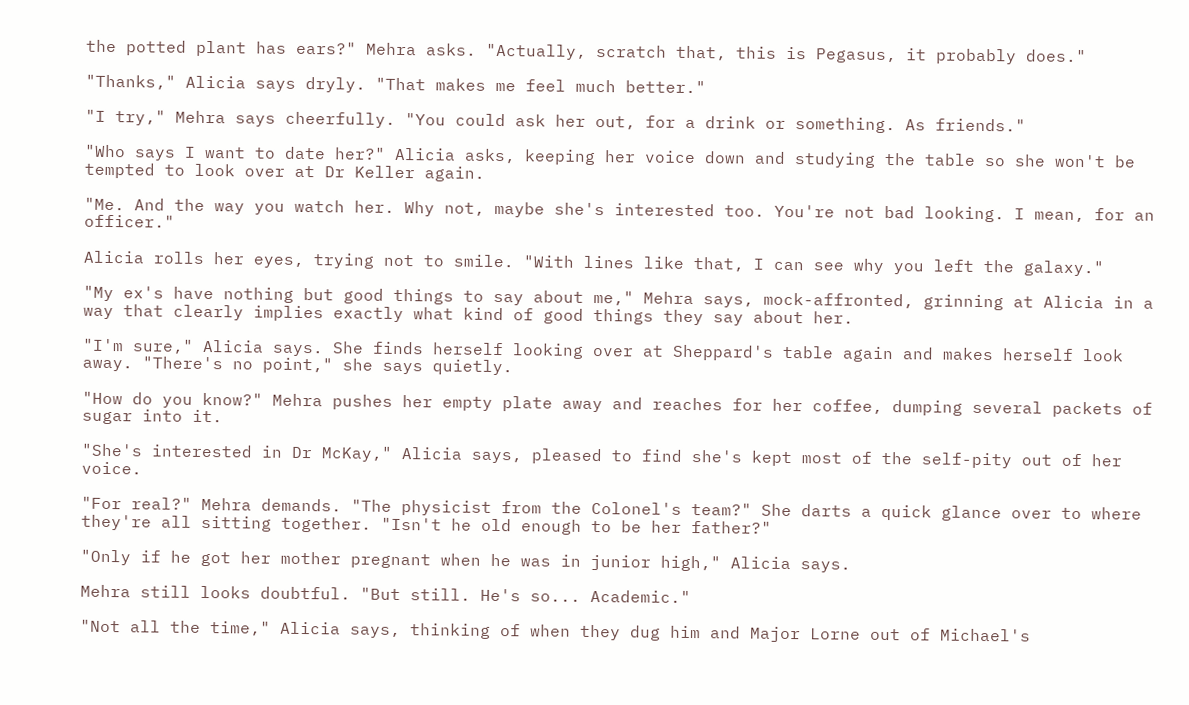the potted plant has ears?" Mehra asks. "Actually, scratch that, this is Pegasus, it probably does."

"Thanks," Alicia says dryly. "That makes me feel much better."

"I try," Mehra says cheerfully. "You could ask her out, for a drink or something. As friends."

"Who says I want to date her?" Alicia asks, keeping her voice down and studying the table so she won't be tempted to look over at Dr Keller again.

"Me. And the way you watch her. Why not, maybe she's interested too. You're not bad looking. I mean, for an officer."

Alicia rolls her eyes, trying not to smile. "With lines like that, I can see why you left the galaxy."

"My ex's have nothing but good things to say about me," Mehra says, mock-affronted, grinning at Alicia in a way that clearly implies exactly what kind of good things they say about her.

"I'm sure," Alicia says. She finds herself looking over at Sheppard's table again and makes herself look away. "There's no point," she says quietly.

"How do you know?" Mehra pushes her empty plate away and reaches for her coffee, dumping several packets of sugar into it.

"She's interested in Dr McKay," Alicia says, pleased to find she's kept most of the self-pity out of her voice.

"For real?" Mehra demands. "The physicist from the Colonel's team?" She darts a quick glance over to where they're all sitting together. "Isn't he old enough to be her father?"

"Only if he got her mother pregnant when he was in junior high," Alicia says.

Mehra still looks doubtful. "But still. He's so... Academic."

"Not all the time," Alicia says, thinking of when they dug him and Major Lorne out of Michael's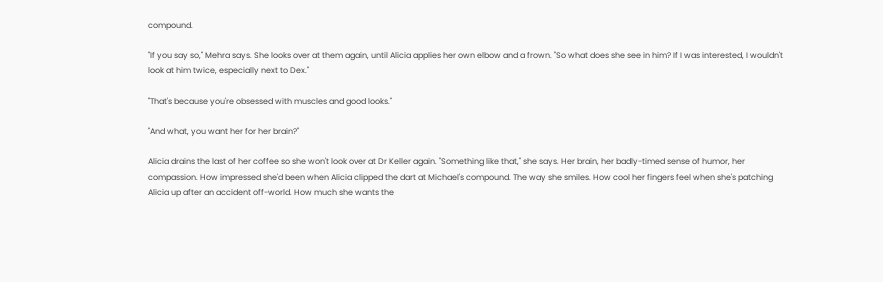compound.

"If you say so," Mehra says. She looks over at them again, until Alicia applies her own elbow and a frown. "So what does she see in him? If I was interested, I wouldn't look at him twice, especially next to Dex."

"That's because you're obsessed with muscles and good looks."

"And what, you want her for her brain?"

Alicia drains the last of her coffee so she won't look over at Dr Keller again. "Something like that," she says. Her brain, her badly-timed sense of humor, her compassion. How impressed she'd been when Alicia clipped the dart at Michael's compound. The way she smiles. How cool her fingers feel when she's patching Alicia up after an accident off-world. How much she wants the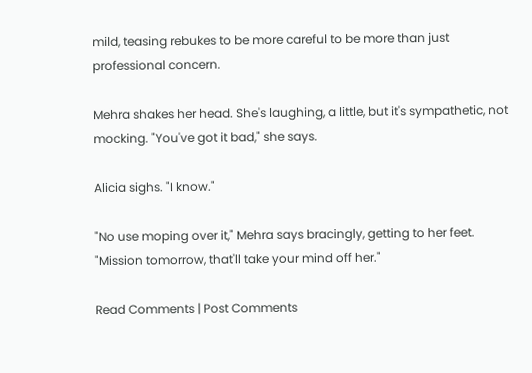mild, teasing rebukes to be more careful to be more than just professional concern.

Mehra shakes her head. She's laughing, a little, but it's sympathetic, not mocking. "You've got it bad," she says.

Alicia sighs. "I know."

"No use moping over it," Mehra says bracingly, getting to her feet. "Mission tomorrow, that'll take your mind off her."

Read Comments | Post Comments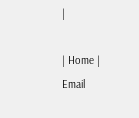|

| Home | Email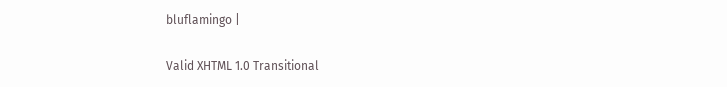bluflamingo |

Valid XHTML 1.0 Transitional